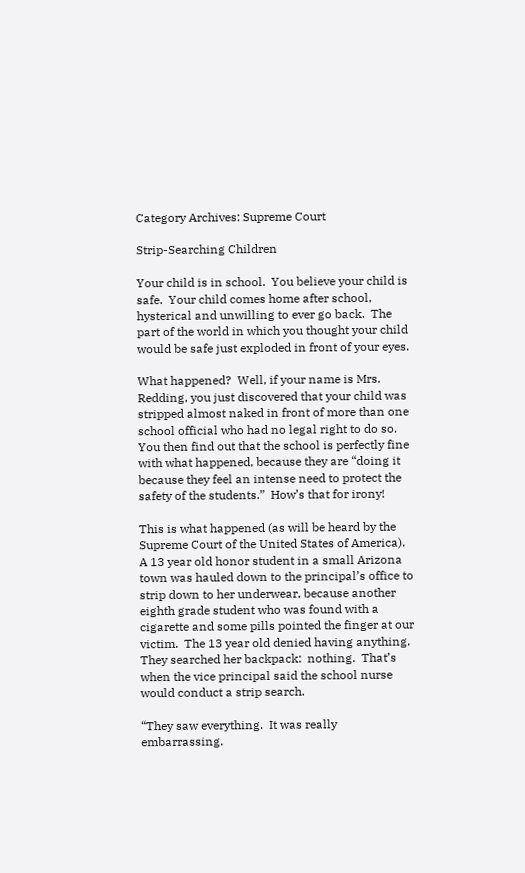Category Archives: Supreme Court

Strip-Searching Children

Your child is in school.  You believe your child is safe.  Your child comes home after school, hysterical and unwilling to ever go back.  The part of the world in which you thought your child would be safe just exploded in front of your eyes.

What happened?  Well, if your name is Mrs. Redding, you just discovered that your child was stripped almost naked in front of more than one school official who had no legal right to do so.  You then find out that the school is perfectly fine with what happened, because they are “doing it because they feel an intense need to protect the safety of the students.”  How’s that for irony!

This is what happened (as will be heard by the Supreme Court of the United States of America).  A 13 year old honor student in a small Arizona town was hauled down to the principal’s office to strip down to her underwear, because another eighth grade student who was found with a cigarette and some pills pointed the finger at our victim.  The 13 year old denied having anything.  They searched her backpack:  nothing.  That’s when the vice principal said the school nurse would conduct a strip search.

“They saw everything.  It was really embarrassing.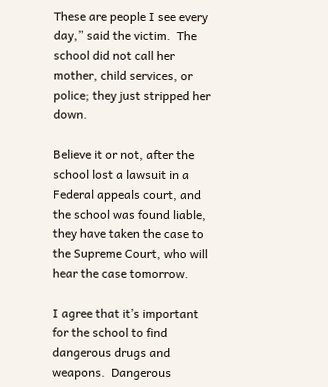These are people I see every day,” said the victim.  The school did not call her mother, child services, or police; they just stripped her down.

Believe it or not, after the school lost a lawsuit in a Federal appeals court, and the school was found liable, they have taken the case to the Supreme Court, who will hear the case tomorrow.

I agree that it’s important for the school to find dangerous drugs and weapons.  Dangerous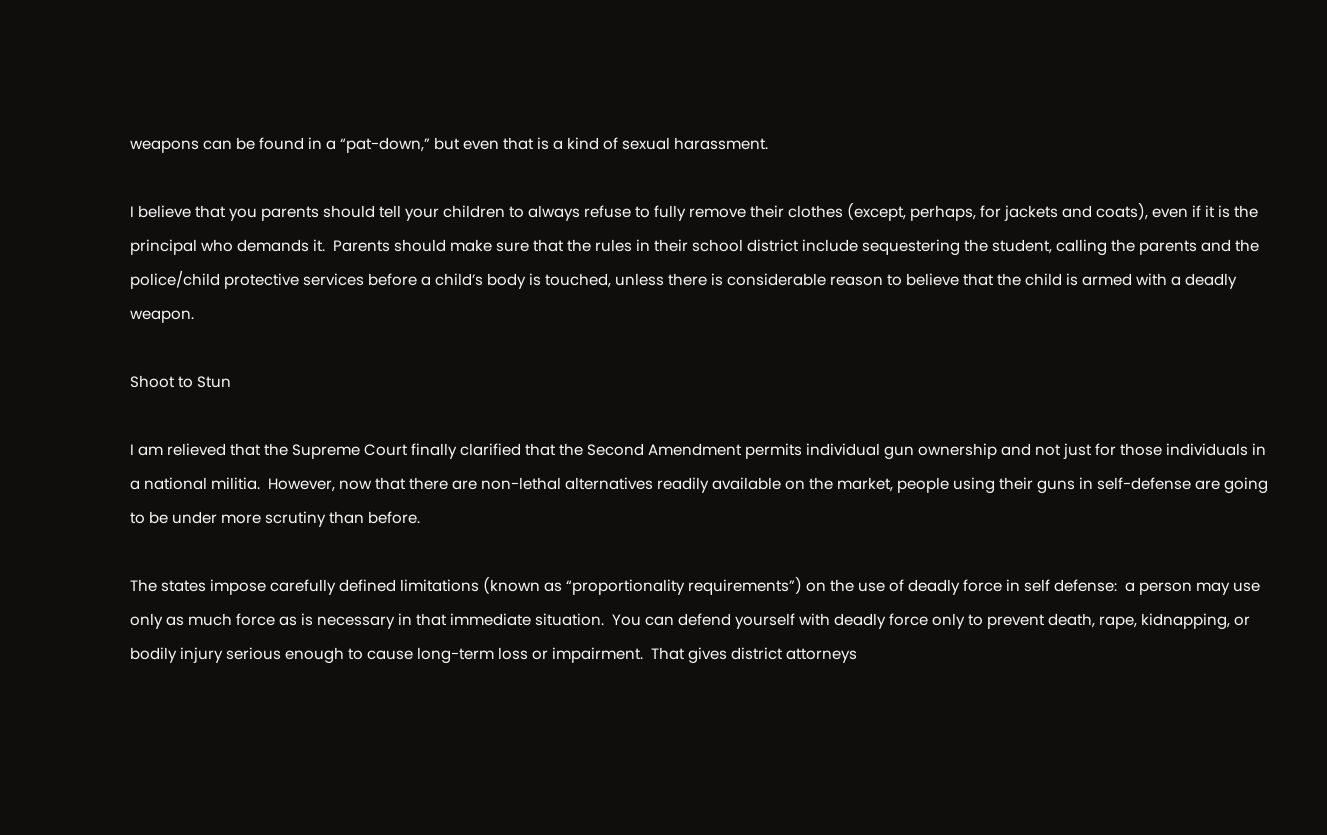weapons can be found in a “pat-down,” but even that is a kind of sexual harassment.

I believe that you parents should tell your children to always refuse to fully remove their clothes (except, perhaps, for jackets and coats), even if it is the principal who demands it.  Parents should make sure that the rules in their school district include sequestering the student, calling the parents and the police/child protective services before a child’s body is touched, unless there is considerable reason to believe that the child is armed with a deadly weapon.

Shoot to Stun

I am relieved that the Supreme Court finally clarified that the Second Amendment permits individual gun ownership and not just for those individuals in a national militia.  However, now that there are non-lethal alternatives readily available on the market, people using their guns in self-defense are going to be under more scrutiny than before.

The states impose carefully defined limitations (known as “proportionality requirements”) on the use of deadly force in self defense:  a person may use only as much force as is necessary in that immediate situation.  You can defend yourself with deadly force only to prevent death, rape, kidnapping, or bodily injury serious enough to cause long-term loss or impairment.  That gives district attorneys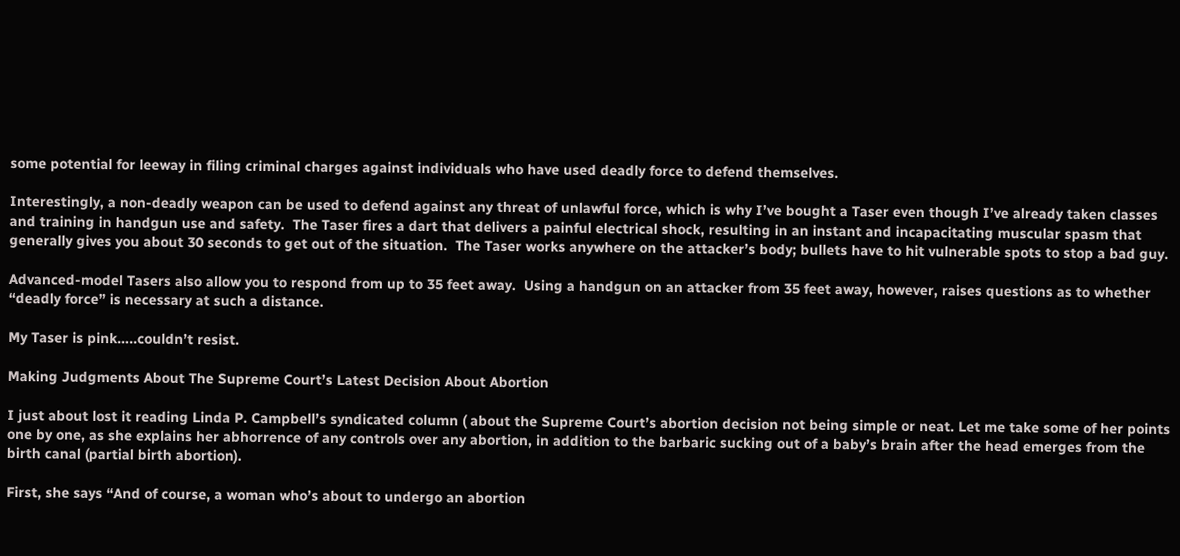some potential for leeway in filing criminal charges against individuals who have used deadly force to defend themselves.

Interestingly, a non-deadly weapon can be used to defend against any threat of unlawful force, which is why I’ve bought a Taser even though I’ve already taken classes and training in handgun use and safety.  The Taser fires a dart that delivers a painful electrical shock, resulting in an instant and incapacitating muscular spasm that generally gives you about 30 seconds to get out of the situation.  The Taser works anywhere on the attacker’s body; bullets have to hit vulnerable spots to stop a bad guy.

Advanced-model Tasers also allow you to respond from up to 35 feet away.  Using a handgun on an attacker from 35 feet away, however, raises questions as to whether “deadly force” is necessary at such a distance.

My Taser is pink…..couldn’t resist.

Making Judgments About The Supreme Court’s Latest Decision About Abortion

I just about lost it reading Linda P. Campbell’s syndicated column ( about the Supreme Court’s abortion decision not being simple or neat. Let me take some of her points one by one, as she explains her abhorrence of any controls over any abortion, in addition to the barbaric sucking out of a baby’s brain after the head emerges from the birth canal (partial birth abortion).

First, she says “And of course, a woman who’s about to undergo an abortion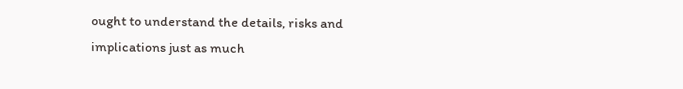ought to understand the details, risks and implications just as much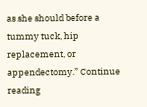as she should before a tummy tuck, hip replacement, or appendectomy.” Continue reading